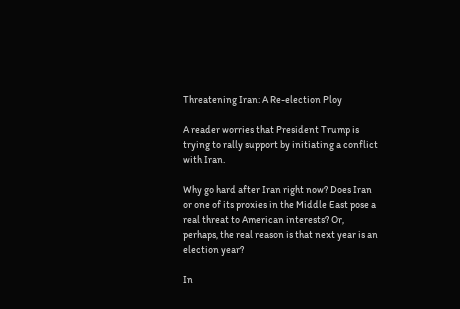Threatening Iran: A Re-election Ploy

A reader worries that President Trump is trying to rally support by initiating a conflict with Iran.

Why go hard after Iran right now? Does Iran or one of its proxies in the Middle East pose a real threat to American interests? Or, perhaps, the real reason is that next year is an election year?

In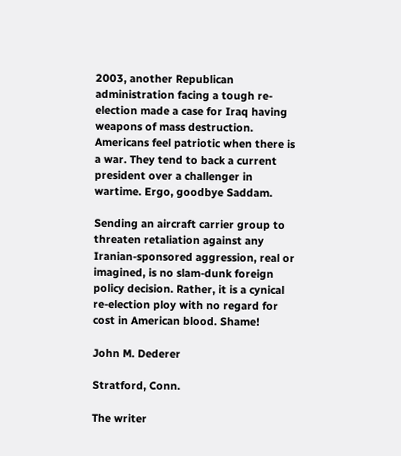2003, another Republican administration facing a tough re-election made a case for Iraq having weapons of mass destruction. Americans feel patriotic when there is a war. They tend to back a current president over a challenger in wartime. Ergo, goodbye Saddam.

Sending an aircraft carrier group to threaten retaliation against any Iranian-sponsored aggression, real or imagined, is no slam-dunk foreign policy decision. Rather, it is a cynical re-election ploy with no regard for cost in American blood. Shame!

John M. Dederer

Stratford, Conn.

The writer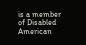is a member of Disabled American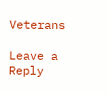Veterans

Leave a Reply